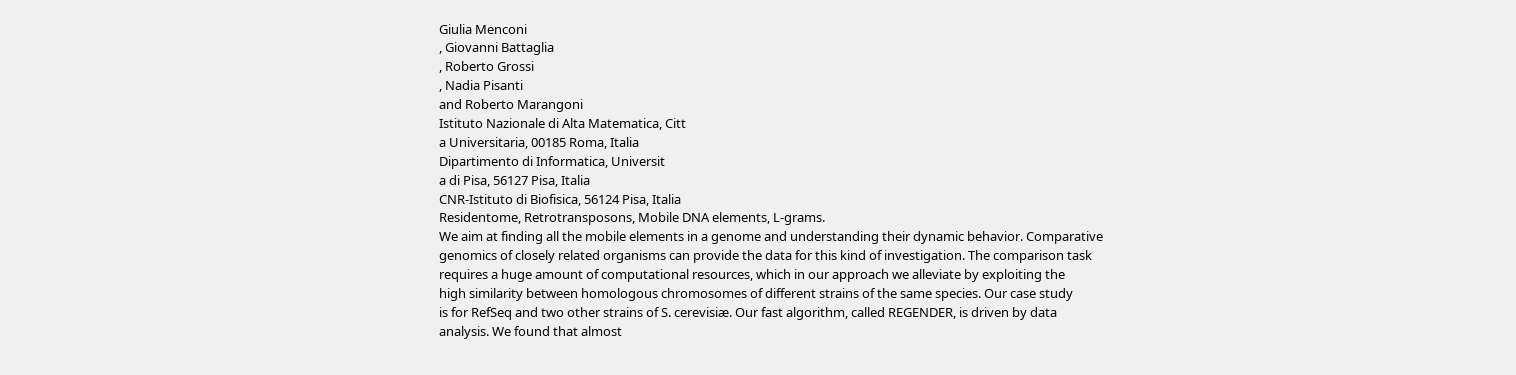Giulia Menconi
, Giovanni Battaglia
, Roberto Grossi
, Nadia Pisanti
and Roberto Marangoni
Istituto Nazionale di Alta Matematica, Citt
a Universitaria, 00185 Roma, Italia
Dipartimento di Informatica, Universit
a di Pisa, 56127 Pisa, Italia
CNR-Istituto di Biofisica, 56124 Pisa, Italia
Residentome, Retrotransposons, Mobile DNA elements, L-grams.
We aim at finding all the mobile elements in a genome and understanding their dynamic behavior. Comparative
genomics of closely related organisms can provide the data for this kind of investigation. The comparison task
requires a huge amount of computational resources, which in our approach we alleviate by exploiting the
high similarity between homologous chromosomes of different strains of the same species. Our case study
is for RefSeq and two other strains of S. cerevisiæ. Our fast algorithm, called REGENDER, is driven by data
analysis. We found that almost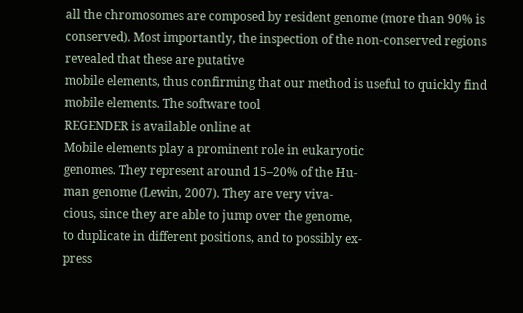all the chromosomes are composed by resident genome (more than 90% is
conserved). Most importantly, the inspection of the non-conserved regions revealed that these are putative
mobile elements, thus confirming that our method is useful to quickly find mobile elements. The software tool
REGENDER is available online at
Mobile elements play a prominent role in eukaryotic
genomes. They represent around 15–20% of the Hu-
man genome (Lewin, 2007). They are very viva-
cious, since they are able to jump over the genome,
to duplicate in different positions, and to possibly ex-
press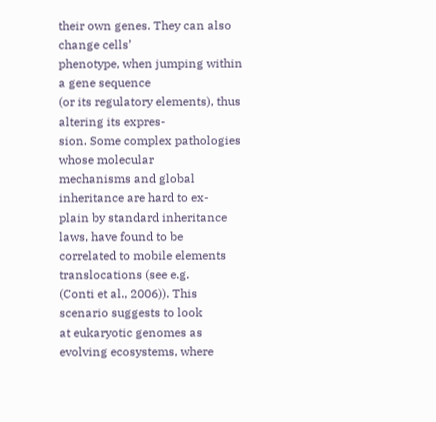their own genes. They can also change cells’
phenotype, when jumping within a gene sequence
(or its regulatory elements), thus altering its expres-
sion. Some complex pathologies whose molecular
mechanisms and global inheritance are hard to ex-
plain by standard inheritance laws, have found to be
correlated to mobile elements translocations (see e.g.
(Conti et al., 2006)). This scenario suggests to look
at eukaryotic genomes as evolving ecosystems, where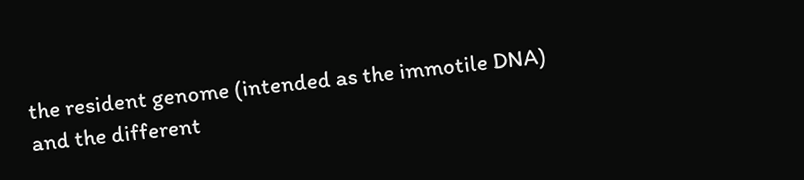the resident genome (intended as the immotile DNA)
and the different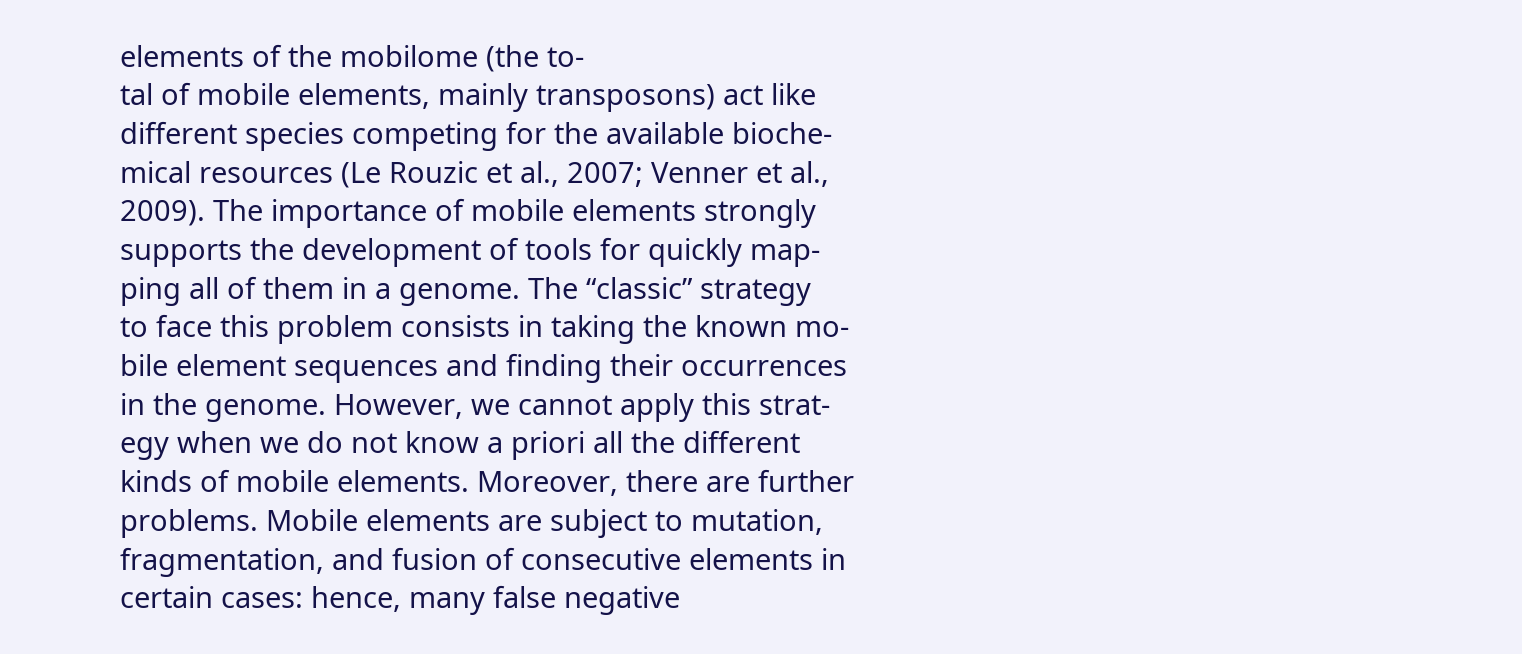elements of the mobilome (the to-
tal of mobile elements, mainly transposons) act like
different species competing for the available bioche-
mical resources (Le Rouzic et al., 2007; Venner et al.,
2009). The importance of mobile elements strongly
supports the development of tools for quickly map-
ping all of them in a genome. The “classic” strategy
to face this problem consists in taking the known mo-
bile element sequences and finding their occurrences
in the genome. However, we cannot apply this strat-
egy when we do not know a priori all the different
kinds of mobile elements. Moreover, there are further
problems. Mobile elements are subject to mutation,
fragmentation, and fusion of consecutive elements in
certain cases: hence, many false negative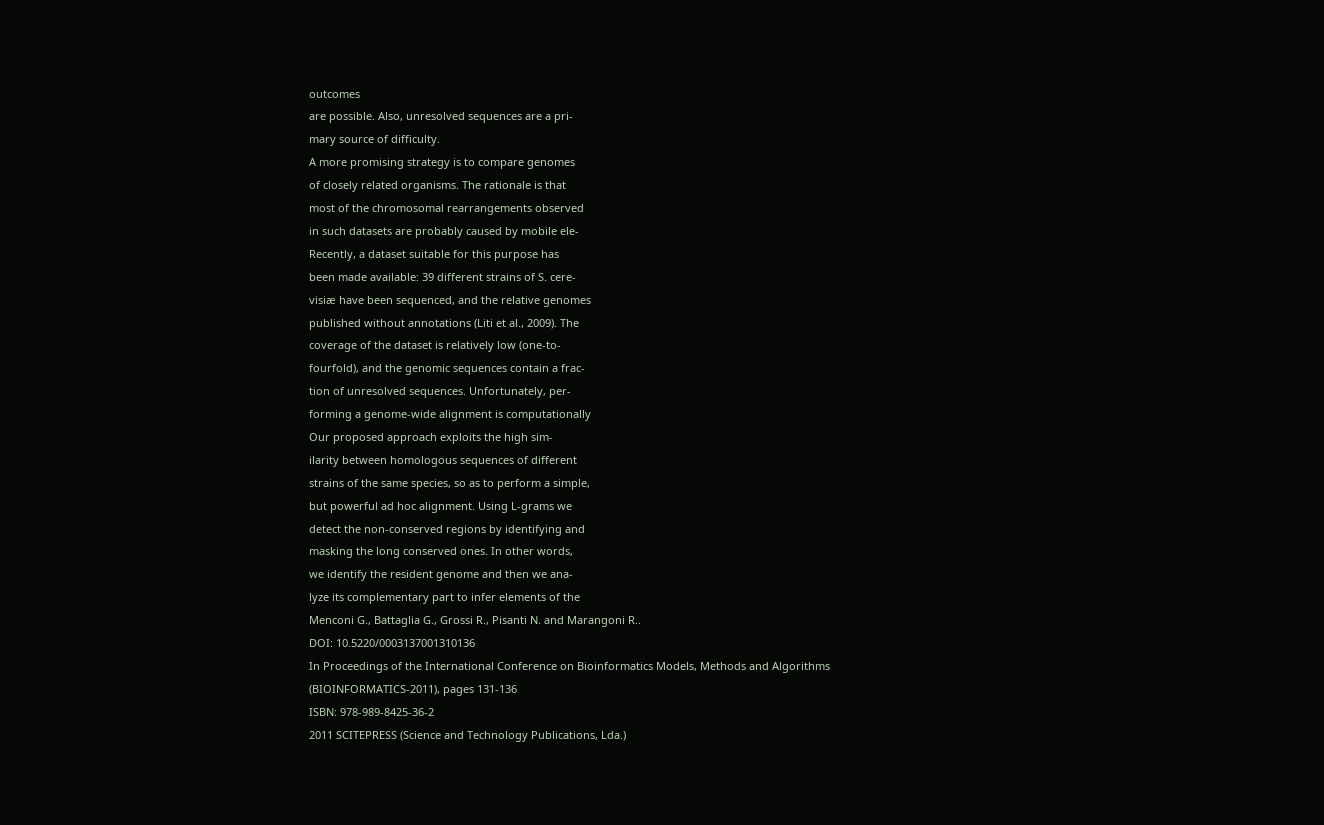outcomes
are possible. Also, unresolved sequences are a pri-
mary source of difficulty.
A more promising strategy is to compare genomes
of closely related organisms. The rationale is that
most of the chromosomal rearrangements observed
in such datasets are probably caused by mobile ele-
Recently, a dataset suitable for this purpose has
been made available: 39 different strains of S. cere-
visiæ have been sequenced, and the relative genomes
published without annotations (Liti et al., 2009). The
coverage of the dataset is relatively low (one-to-
fourfold), and the genomic sequences contain a frac-
tion of unresolved sequences. Unfortunately, per-
forming a genome-wide alignment is computationally
Our proposed approach exploits the high sim-
ilarity between homologous sequences of different
strains of the same species, so as to perform a simple,
but powerful ad hoc alignment. Using L-grams we
detect the non-conserved regions by identifying and
masking the long conserved ones. In other words,
we identify the resident genome and then we ana-
lyze its complementary part to infer elements of the
Menconi G., Battaglia G., Grossi R., Pisanti N. and Marangoni R..
DOI: 10.5220/0003137001310136
In Proceedings of the International Conference on Bioinformatics Models, Methods and Algorithms (BIOINFORMATICS-2011), pages 131-136
ISBN: 978-989-8425-36-2
2011 SCITEPRESS (Science and Technology Publications, Lda.)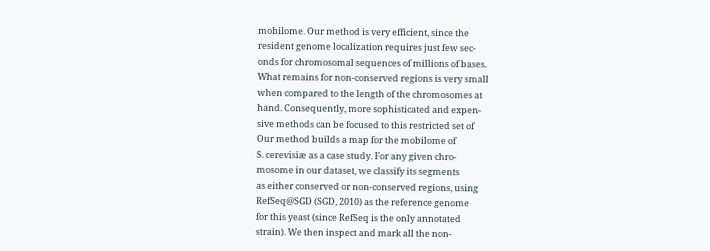mobilome. Our method is very efficient, since the
resident genome localization requires just few sec-
onds for chromosomal sequences of millions of bases.
What remains for non-conserved regions is very small
when compared to the length of the chromosomes at
hand. Consequently, more sophisticated and expen-
sive methods can be focused to this restricted set of
Our method builds a map for the mobilome of
S. cerevisiæ as a case study. For any given chro-
mosome in our dataset, we classify its segments
as either conserved or non-conserved regions, using
RefSeq@SGD (SGD, 2010) as the reference genome
for this yeast (since RefSeq is the only annotated
strain). We then inspect and mark all the non-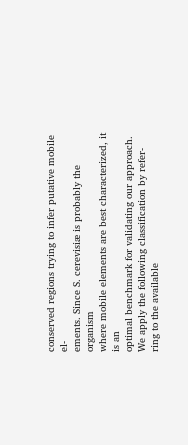conserved regions trying to infer putative mobile el-
ements. Since S. cerevisiæ is probably the organism
where mobile elements are best characterized, it is an
optimal benchmark for validating our approach.
We apply the following classification by refer-
ring to the available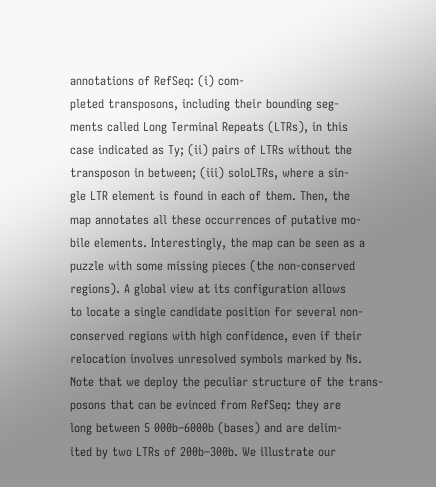annotations of RefSeq: (i) com-
pleted transposons, including their bounding seg-
ments called Long Terminal Repeats (LTRs), in this
case indicated as Ty; (ii) pairs of LTRs without the
transposon in between; (iii) soloLTRs, where a sin-
gle LTR element is found in each of them. Then, the
map annotates all these occurrences of putative mo-
bile elements. Interestingly, the map can be seen as a
puzzle with some missing pieces (the non-conserved
regions). A global view at its configuration allows
to locate a single candidate position for several non-
conserved regions with high confidence, even if their
relocation involves unresolved symbols marked by Ns.
Note that we deploy the peculiar structure of the trans-
posons that can be evinced from RefSeq: they are
long between 5 000b–6000b (bases) and are delim-
ited by two LTRs of 200b–300b. We illustrate our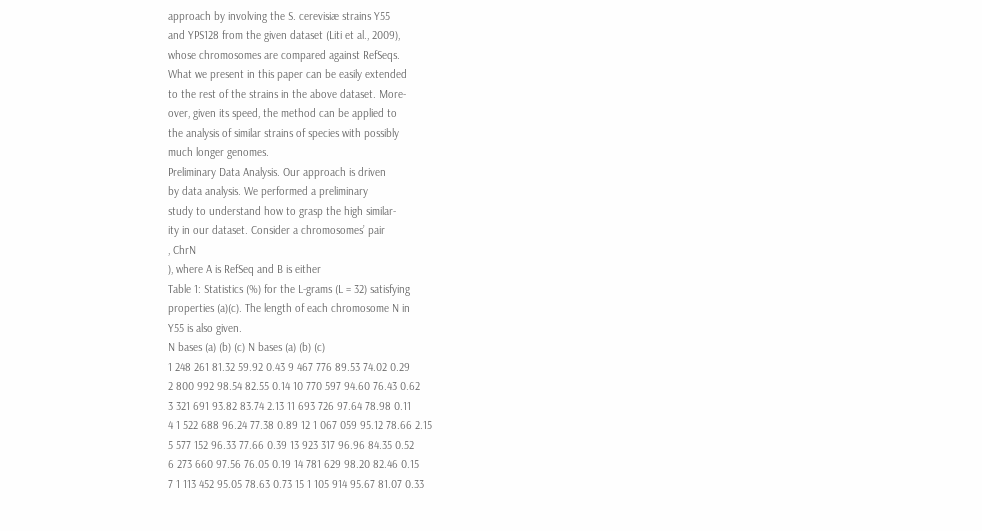approach by involving the S. cerevisiæ strains Y55
and YPS128 from the given dataset (Liti et al., 2009),
whose chromosomes are compared against RefSeqs.
What we present in this paper can be easily extended
to the rest of the strains in the above dataset. More-
over, given its speed, the method can be applied to
the analysis of similar strains of species with possibly
much longer genomes.
Preliminary Data Analysis. Our approach is driven
by data analysis. We performed a preliminary
study to understand how to grasp the high similar-
ity in our dataset. Consider a chromosomes’ pair
, ChrN
), where A is RefSeq and B is either
Table 1: Statistics (%) for the L-grams (L = 32) satisfying
properties (a)(c). The length of each chromosome N in
Y55 is also given.
N bases (a) (b) (c) N bases (a) (b) (c)
1 248 261 81.32 59.92 0.43 9 467 776 89.53 74.02 0.29
2 800 992 98.54 82.55 0.14 10 770 597 94.60 76.43 0.62
3 321 691 93.82 83.74 2.13 11 693 726 97.64 78.98 0.11
4 1 522 688 96.24 77.38 0.89 12 1 067 059 95.12 78.66 2.15
5 577 152 96.33 77.66 0.39 13 923 317 96.96 84.35 0.52
6 273 660 97.56 76.05 0.19 14 781 629 98.20 82.46 0.15
7 1 113 452 95.05 78.63 0.73 15 1 105 914 95.67 81.07 0.33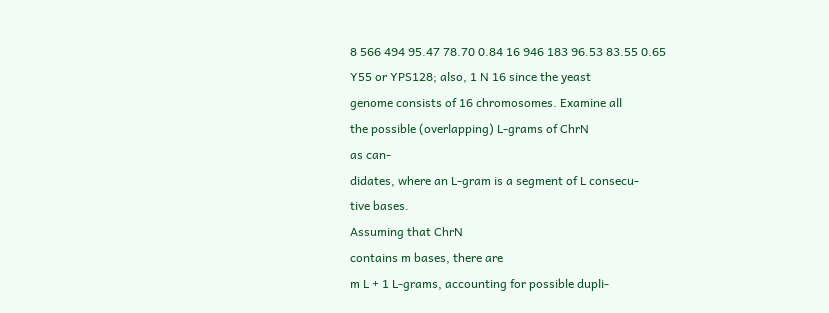8 566 494 95.47 78.70 0.84 16 946 183 96.53 83.55 0.65
Y55 or YPS128; also, 1 N 16 since the yeast
genome consists of 16 chromosomes. Examine all
the possible (overlapping) L-grams of ChrN
as can-
didates, where an L-gram is a segment of L consecu-
tive bases.
Assuming that ChrN
contains m bases, there are
m L + 1 L-grams, accounting for possible dupli-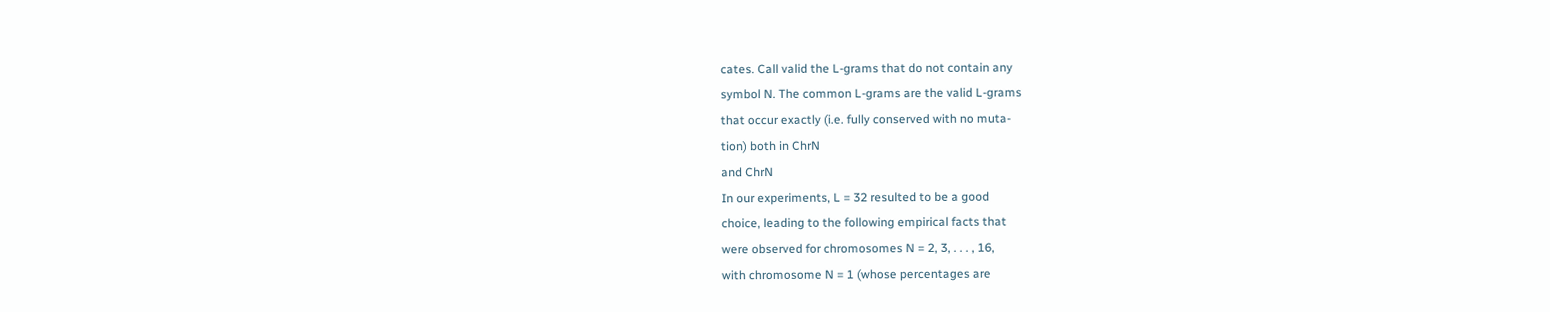cates. Call valid the L-grams that do not contain any
symbol N. The common L-grams are the valid L-grams
that occur exactly (i.e. fully conserved with no muta-
tion) both in ChrN
and ChrN
In our experiments, L = 32 resulted to be a good
choice, leading to the following empirical facts that
were observed for chromosomes N = 2, 3, . . . , 16,
with chromosome N = 1 (whose percentages are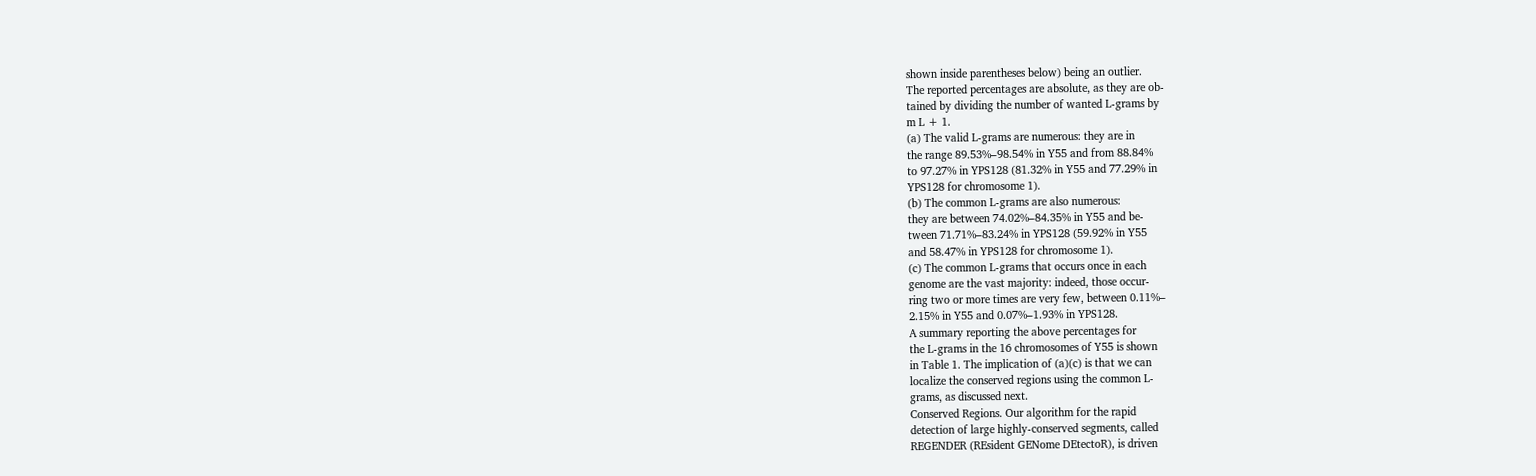shown inside parentheses below) being an outlier.
The reported percentages are absolute, as they are ob-
tained by dividing the number of wanted L-grams by
m L + 1.
(a) The valid L-grams are numerous: they are in
the range 89.53%–98.54% in Y55 and from 88.84%
to 97.27% in YPS128 (81.32% in Y55 and 77.29% in
YPS128 for chromosome 1).
(b) The common L-grams are also numerous:
they are between 74.02%–84.35% in Y55 and be-
tween 71.71%–83.24% in YPS128 (59.92% in Y55
and 58.47% in YPS128 for chromosome 1).
(c) The common L-grams that occurs once in each
genome are the vast majority: indeed, those occur-
ring two or more times are very few, between 0.11%–
2.15% in Y55 and 0.07%–1.93% in YPS128.
A summary reporting the above percentages for
the L-grams in the 16 chromosomes of Y55 is shown
in Table 1. The implication of (a)(c) is that we can
localize the conserved regions using the common L-
grams, as discussed next.
Conserved Regions. Our algorithm for the rapid
detection of large highly-conserved segments, called
REGENDER (REsident GENome DEtectoR), is driven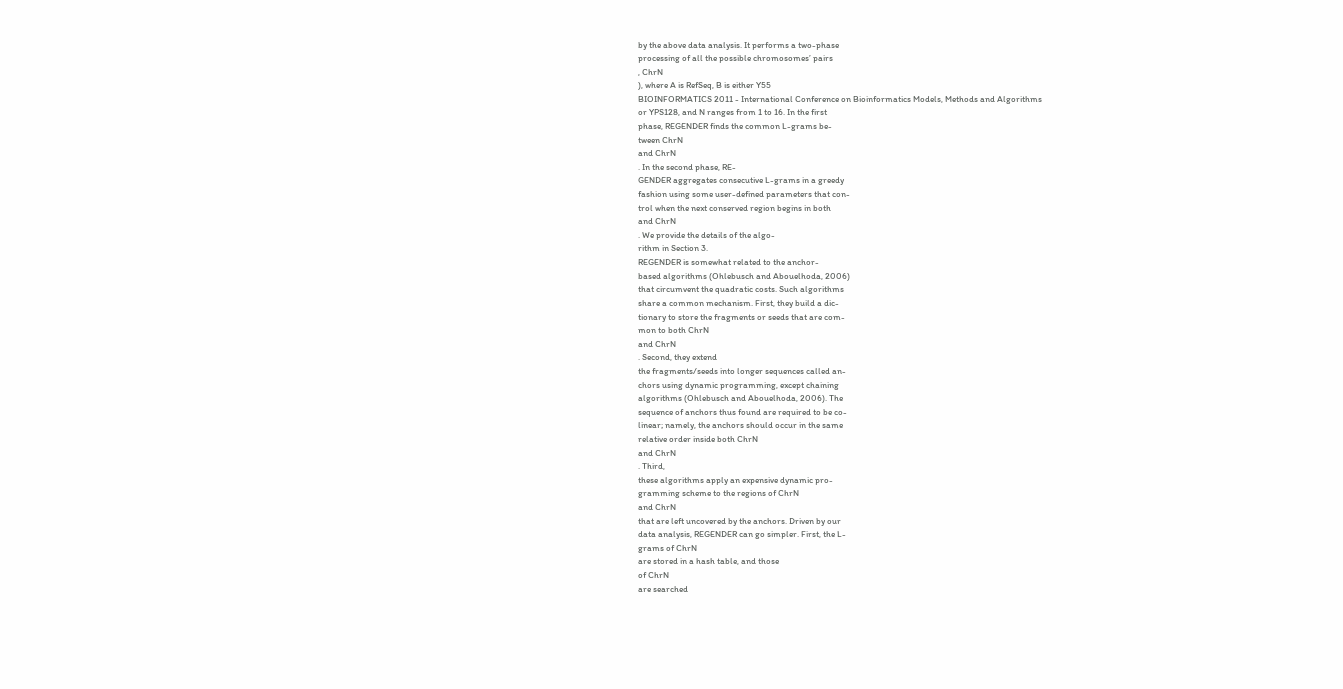by the above data analysis. It performs a two-phase
processing of all the possible chromosomes’ pairs
, ChrN
), where A is RefSeq, B is either Y55
BIOINFORMATICS 2011 - International Conference on Bioinformatics Models, Methods and Algorithms
or YPS128, and N ranges from 1 to 16. In the first
phase, REGENDER finds the common L-grams be-
tween ChrN
and ChrN
. In the second phase, RE-
GENDER aggregates consecutive L-grams in a greedy
fashion using some user-defined parameters that con-
trol when the next conserved region begins in both
and ChrN
. We provide the details of the algo-
rithm in Section 3.
REGENDER is somewhat related to the anchor-
based algorithms (Ohlebusch and Abouelhoda, 2006)
that circumvent the quadratic costs. Such algorithms
share a common mechanism. First, they build a dic-
tionary to store the fragments or seeds that are com-
mon to both ChrN
and ChrN
. Second, they extend
the fragments/seeds into longer sequences called an-
chors using dynamic programming, except chaining
algorithms (Ohlebusch and Abouelhoda, 2006). The
sequence of anchors thus found are required to be co-
linear; namely, the anchors should occur in the same
relative order inside both ChrN
and ChrN
. Third,
these algorithms apply an expensive dynamic pro-
gramming scheme to the regions of ChrN
and ChrN
that are left uncovered by the anchors. Driven by our
data analysis, REGENDER can go simpler. First, the L-
grams of ChrN
are stored in a hash table, and those
of ChrN
are searched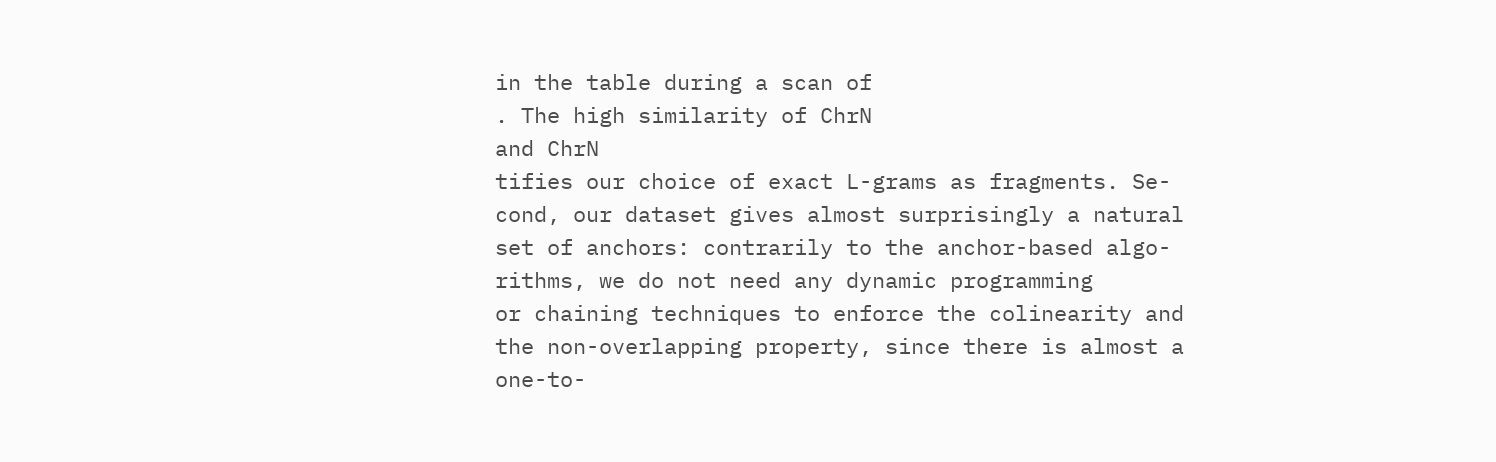in the table during a scan of
. The high similarity of ChrN
and ChrN
tifies our choice of exact L-grams as fragments. Se-
cond, our dataset gives almost surprisingly a natural
set of anchors: contrarily to the anchor-based algo-
rithms, we do not need any dynamic programming
or chaining techniques to enforce the colinearity and
the non-overlapping property, since there is almost a
one-to-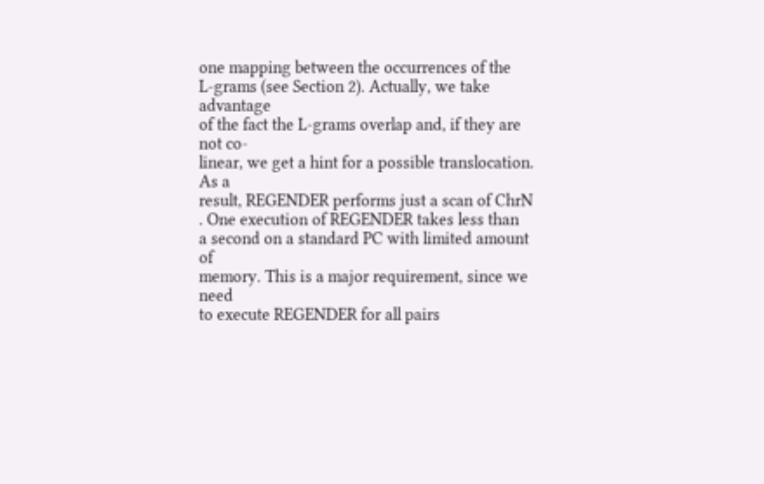one mapping between the occurrences of the
L-grams (see Section 2). Actually, we take advantage
of the fact the L-grams overlap and, if they are not co-
linear, we get a hint for a possible translocation. As a
result, REGENDER performs just a scan of ChrN
. One execution of REGENDER takes less than
a second on a standard PC with limited amount of
memory. This is a major requirement, since we need
to execute REGENDER for all pairs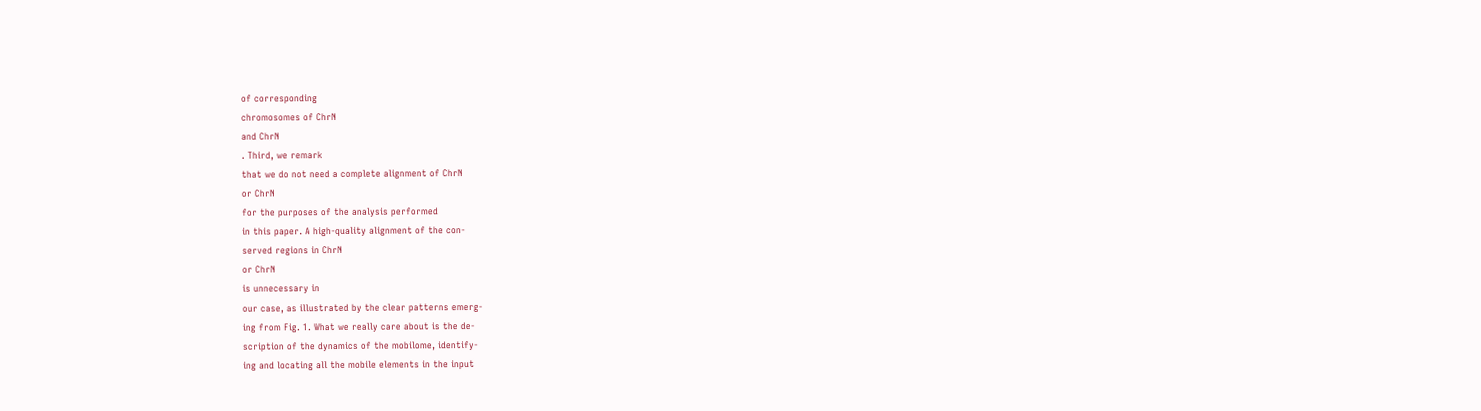of corresponding
chromosomes of ChrN
and ChrN
. Third, we remark
that we do not need a complete alignment of ChrN
or ChrN
for the purposes of the analysis performed
in this paper. A high-quality alignment of the con-
served regions in ChrN
or ChrN
is unnecessary in
our case, as illustrated by the clear patterns emerg-
ing from Fig. 1. What we really care about is the de-
scription of the dynamics of the mobilome, identify-
ing and locating all the mobile elements in the input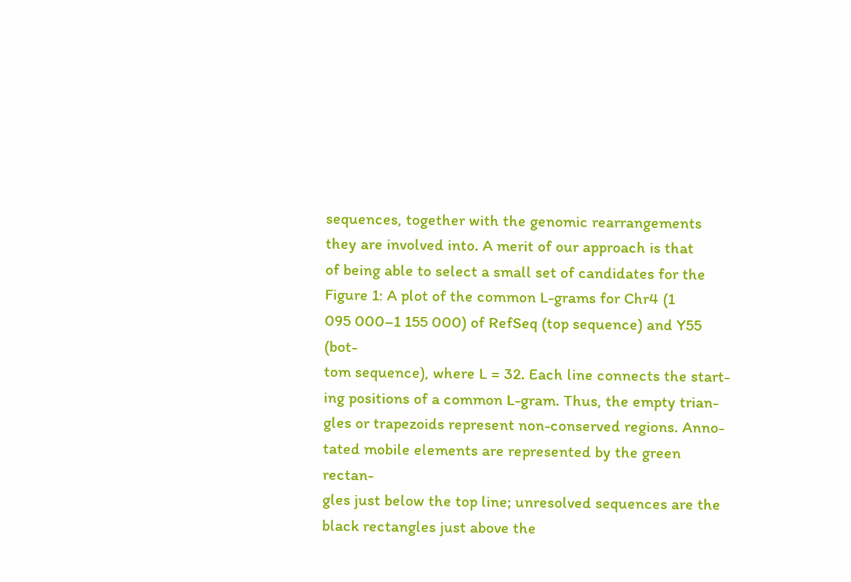sequences, together with the genomic rearrangements
they are involved into. A merit of our approach is that
of being able to select a small set of candidates for the
Figure 1: A plot of the common L-grams for Chr4 (1
095 000–1 155 000) of RefSeq (top sequence) and Y55 (bot-
tom sequence), where L = 32. Each line connects the start-
ing positions of a common L-gram. Thus, the empty trian-
gles or trapezoids represent non-conserved regions. Anno-
tated mobile elements are represented by the green rectan-
gles just below the top line; unresolved sequences are the
black rectangles just above the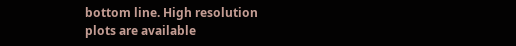bottom line. High resolution
plots are available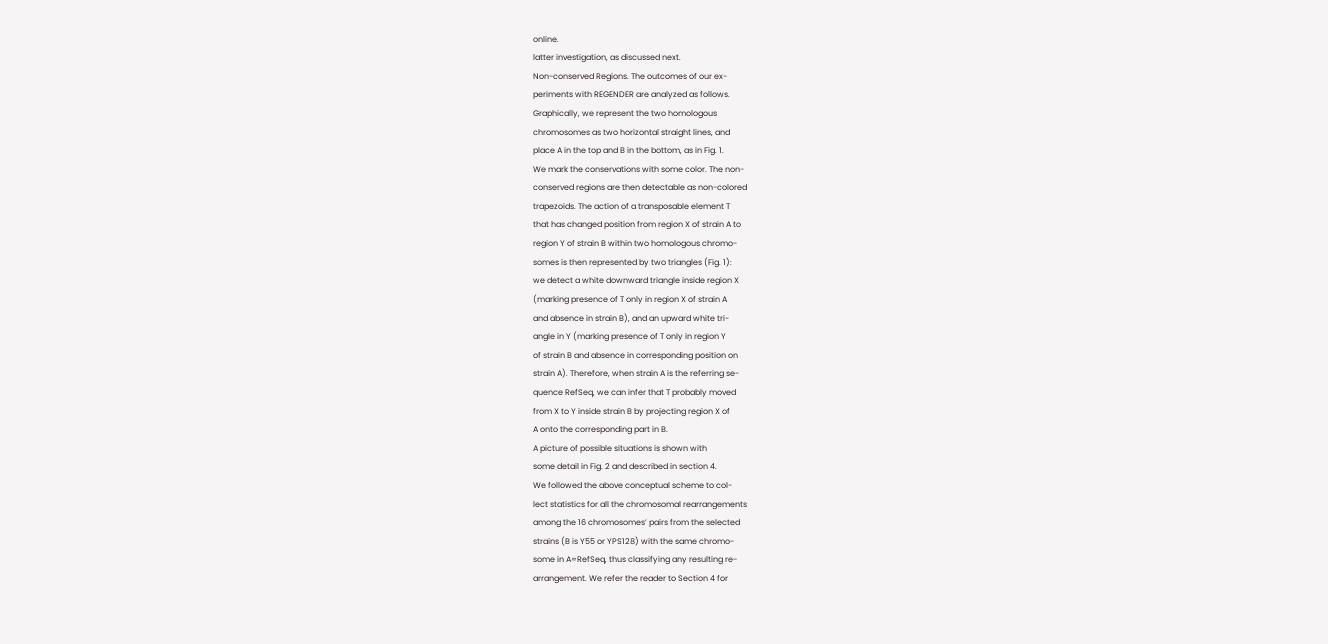online.
latter investigation, as discussed next.
Non-conserved Regions. The outcomes of our ex-
periments with REGENDER are analyzed as follows.
Graphically, we represent the two homologous
chromosomes as two horizontal straight lines, and
place A in the top and B in the bottom, as in Fig. 1.
We mark the conservations with some color. The non-
conserved regions are then detectable as non-colored
trapezoids. The action of a transposable element T
that has changed position from region X of strain A to
region Y of strain B within two homologous chromo-
somes is then represented by two triangles (Fig. 1):
we detect a white downward triangle inside region X
(marking presence of T only in region X of strain A
and absence in strain B), and an upward white tri-
angle in Y (marking presence of T only in region Y
of strain B and absence in corresponding position on
strain A). Therefore, when strain A is the referring se-
quence RefSeq, we can infer that T probably moved
from X to Y inside strain B by projecting region X of
A onto the corresponding part in B.
A picture of possible situations is shown with
some detail in Fig. 2 and described in section 4.
We followed the above conceptual scheme to col-
lect statistics for all the chromosomal rearrangements
among the 16 chromosomes’ pairs from the selected
strains (B is Y55 or YPS128) with the same chromo-
some in A=RefSeq, thus classifying any resulting re-
arrangement. We refer the reader to Section 4 for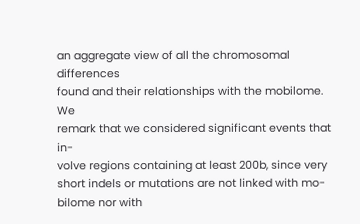an aggregate view of all the chromosomal differences
found and their relationships with the mobilome. We
remark that we considered significant events that in-
volve regions containing at least 200b, since very
short indels or mutations are not linked with mo-
bilome nor with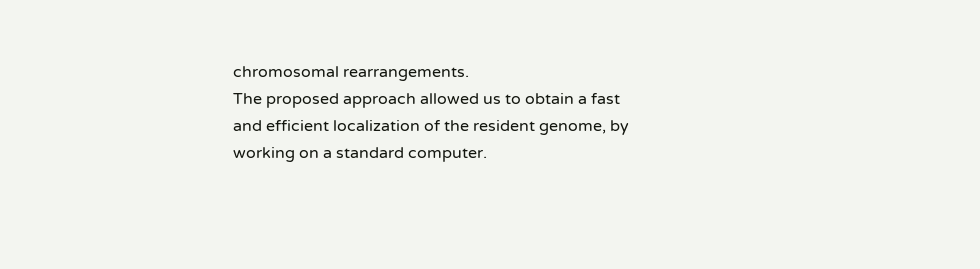chromosomal rearrangements.
The proposed approach allowed us to obtain a fast
and efficient localization of the resident genome, by
working on a standard computer.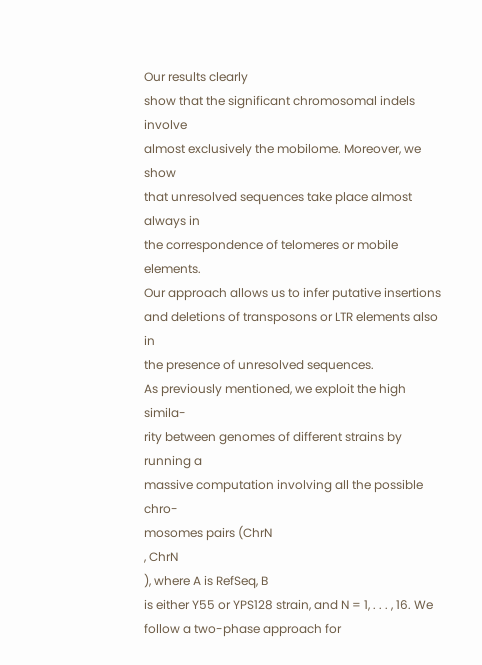Our results clearly
show that the significant chromosomal indels involve
almost exclusively the mobilome. Moreover, we show
that unresolved sequences take place almost always in
the correspondence of telomeres or mobile elements.
Our approach allows us to infer putative insertions
and deletions of transposons or LTR elements also in
the presence of unresolved sequences.
As previously mentioned, we exploit the high simila-
rity between genomes of different strains by running a
massive computation involving all the possible chro-
mosomes pairs (ChrN
, ChrN
), where A is RefSeq, B
is either Y55 or YPS128 strain, and N = 1, . . . , 16. We
follow a two-phase approach for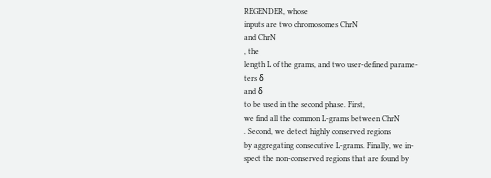REGENDER, whose
inputs are two chromosomes ChrN
and ChrN
, the
length L of the grams, and two user-defined parame-
ters δ
and δ
to be used in the second phase. First,
we find all the common L-grams between ChrN
. Second, we detect highly conserved regions
by aggregating consecutive L-grams. Finally, we in-
spect the non-conserved regions that are found by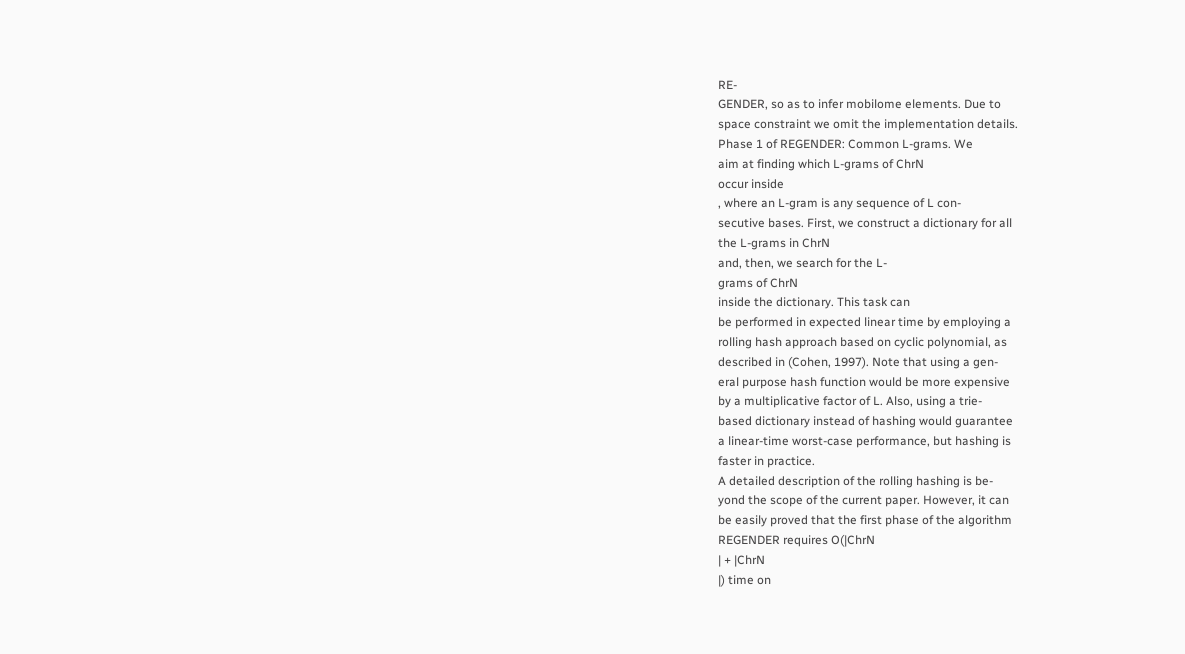RE-
GENDER, so as to infer mobilome elements. Due to
space constraint we omit the implementation details.
Phase 1 of REGENDER: Common L-grams. We
aim at finding which L-grams of ChrN
occur inside
, where an L-gram is any sequence of L con-
secutive bases. First, we construct a dictionary for all
the L-grams in ChrN
and, then, we search for the L-
grams of ChrN
inside the dictionary. This task can
be performed in expected linear time by employing a
rolling hash approach based on cyclic polynomial, as
described in (Cohen, 1997). Note that using a gen-
eral purpose hash function would be more expensive
by a multiplicative factor of L. Also, using a trie-
based dictionary instead of hashing would guarantee
a linear-time worst-case performance, but hashing is
faster in practice.
A detailed description of the rolling hashing is be-
yond the scope of the current paper. However, it can
be easily proved that the first phase of the algorithm
REGENDER requires O(|ChrN
| + |ChrN
|) time on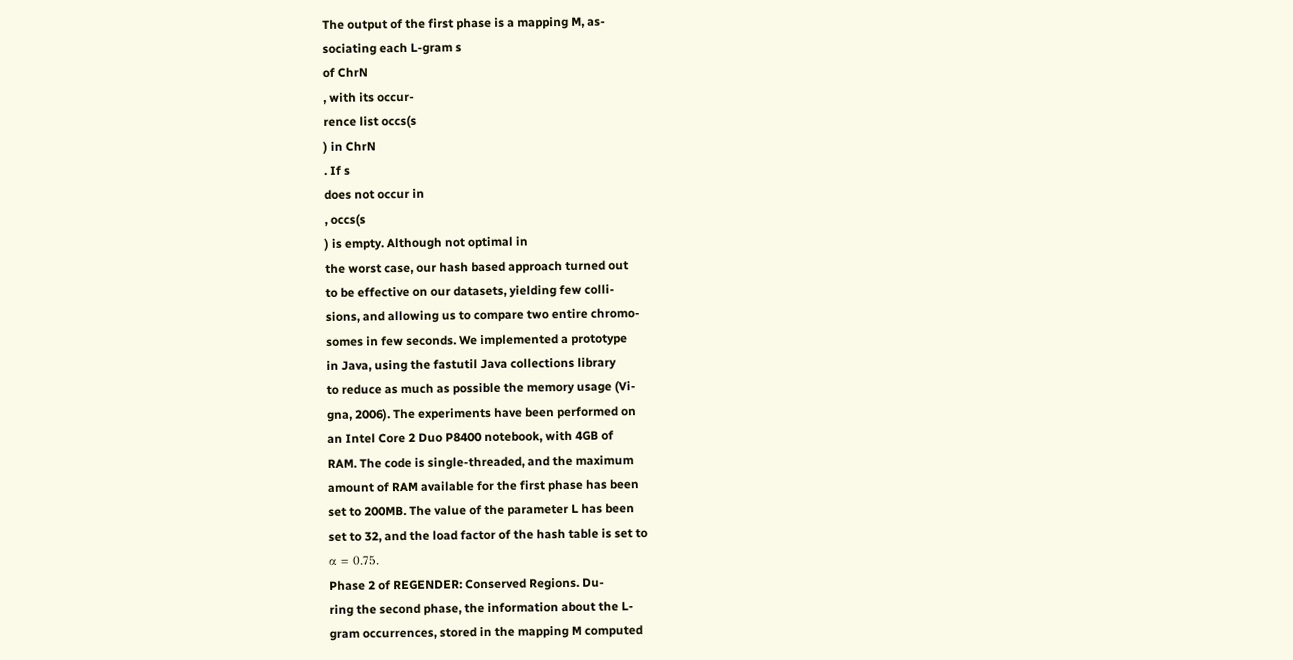The output of the first phase is a mapping M, as-
sociating each L-gram s
of ChrN
, with its occur-
rence list occs(s
) in ChrN
. If s
does not occur in
, occs(s
) is empty. Although not optimal in
the worst case, our hash based approach turned out
to be effective on our datasets, yielding few colli-
sions, and allowing us to compare two entire chromo-
somes in few seconds. We implemented a prototype
in Java, using the fastutil Java collections library
to reduce as much as possible the memory usage (Vi-
gna, 2006). The experiments have been performed on
an Intel Core 2 Duo P8400 notebook, with 4GB of
RAM. The code is single-threaded, and the maximum
amount of RAM available for the first phase has been
set to 200MB. The value of the parameter L has been
set to 32, and the load factor of the hash table is set to
α = 0.75.
Phase 2 of REGENDER: Conserved Regions. Du-
ring the second phase, the information about the L-
gram occurrences, stored in the mapping M computed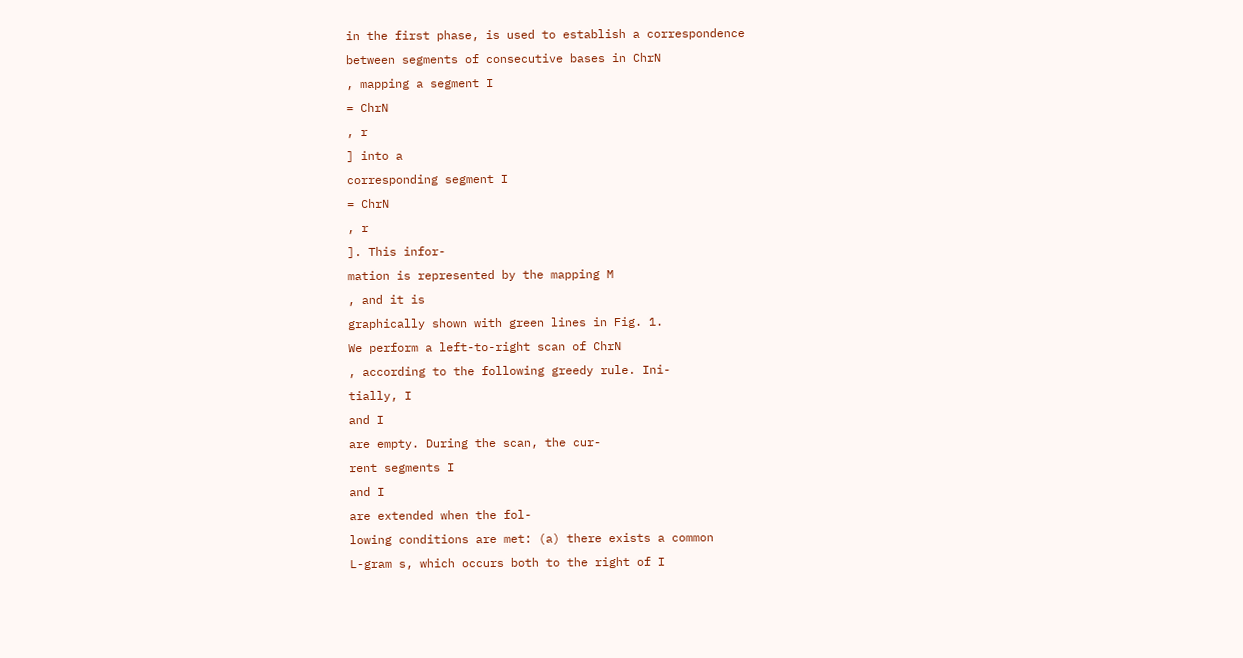in the first phase, is used to establish a correspondence
between segments of consecutive bases in ChrN
, mapping a segment I
= ChrN
, r
] into a
corresponding segment I
= ChrN
, r
]. This infor-
mation is represented by the mapping M
, and it is
graphically shown with green lines in Fig. 1.
We perform a left-to-right scan of ChrN
, according to the following greedy rule. Ini-
tially, I
and I
are empty. During the scan, the cur-
rent segments I
and I
are extended when the fol-
lowing conditions are met: (a) there exists a common
L-gram s, which occurs both to the right of I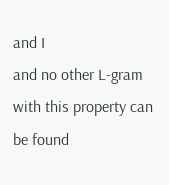and I
and no other L-gram with this property can be found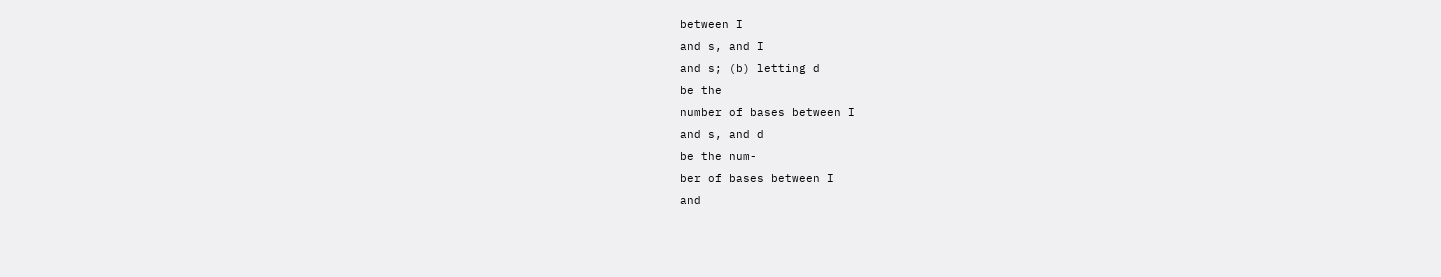between I
and s, and I
and s; (b) letting d
be the
number of bases between I
and s, and d
be the num-
ber of bases between I
and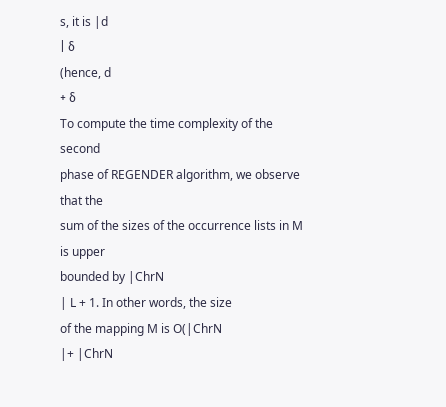s, it is |d
| δ
(hence, d
+ δ
To compute the time complexity of the second
phase of REGENDER algorithm, we observe that the
sum of the sizes of the occurrence lists in M is upper
bounded by |ChrN
| L + 1. In other words, the size
of the mapping M is O(|ChrN
|+ |ChrN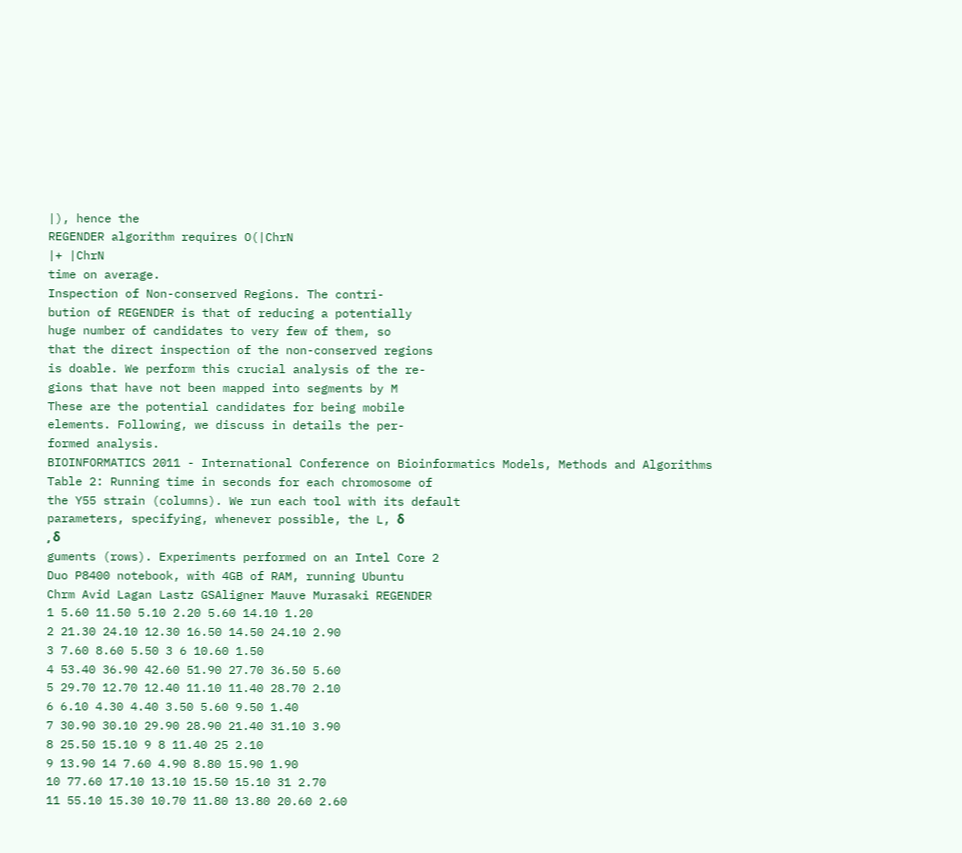|), hence the
REGENDER algorithm requires O(|ChrN
|+ |ChrN
time on average.
Inspection of Non-conserved Regions. The contri-
bution of REGENDER is that of reducing a potentially
huge number of candidates to very few of them, so
that the direct inspection of the non-conserved regions
is doable. We perform this crucial analysis of the re-
gions that have not been mapped into segments by M
These are the potential candidates for being mobile
elements. Following, we discuss in details the per-
formed analysis.
BIOINFORMATICS 2011 - International Conference on Bioinformatics Models, Methods and Algorithms
Table 2: Running time in seconds for each chromosome of
the Y55 strain (columns). We run each tool with its default
parameters, specifying, whenever possible, the L, δ
, δ
guments (rows). Experiments performed on an Intel Core 2
Duo P8400 notebook, with 4GB of RAM, running Ubuntu
Chrm Avid Lagan Lastz GSAligner Mauve Murasaki REGENDER
1 5.60 11.50 5.10 2.20 5.60 14.10 1.20
2 21.30 24.10 12.30 16.50 14.50 24.10 2.90
3 7.60 8.60 5.50 3 6 10.60 1.50
4 53.40 36.90 42.60 51.90 27.70 36.50 5.60
5 29.70 12.70 12.40 11.10 11.40 28.70 2.10
6 6.10 4.30 4.40 3.50 5.60 9.50 1.40
7 30.90 30.10 29.90 28.90 21.40 31.10 3.90
8 25.50 15.10 9 8 11.40 25 2.10
9 13.90 14 7.60 4.90 8.80 15.90 1.90
10 77.60 17.10 13.10 15.50 15.10 31 2.70
11 55.10 15.30 10.70 11.80 13.80 20.60 2.60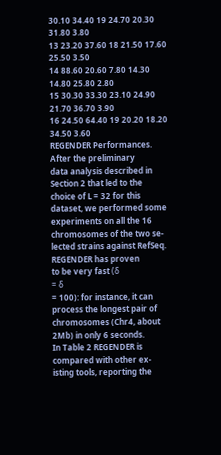30.10 34.40 19 24.70 20.30 31.80 3.80
13 23.20 37.60 18 21.50 17.60 25.50 3.50
14 88.60 20.60 7.80 14.30 14.80 25.80 2.80
15 30.30 33.30 23.10 24.90 21.70 36.70 3.90
16 24.50 64.40 19 20.20 18.20 34.50 3.60
REGENDER Performances. After the preliminary
data analysis described in Section 2 that led to the
choice of L = 32 for this dataset, we performed some
experiments on all the 16 chromosomes of the two se-
lected strains against RefSeq. REGENDER has proven
to be very fast (δ
= δ
= 100): for instance, it can
process the longest pair of chromosomes (Chr4, about
2Mb) in only 6 seconds.
In Table 2 REGENDER is compared with other ex-
isting tools, reporting the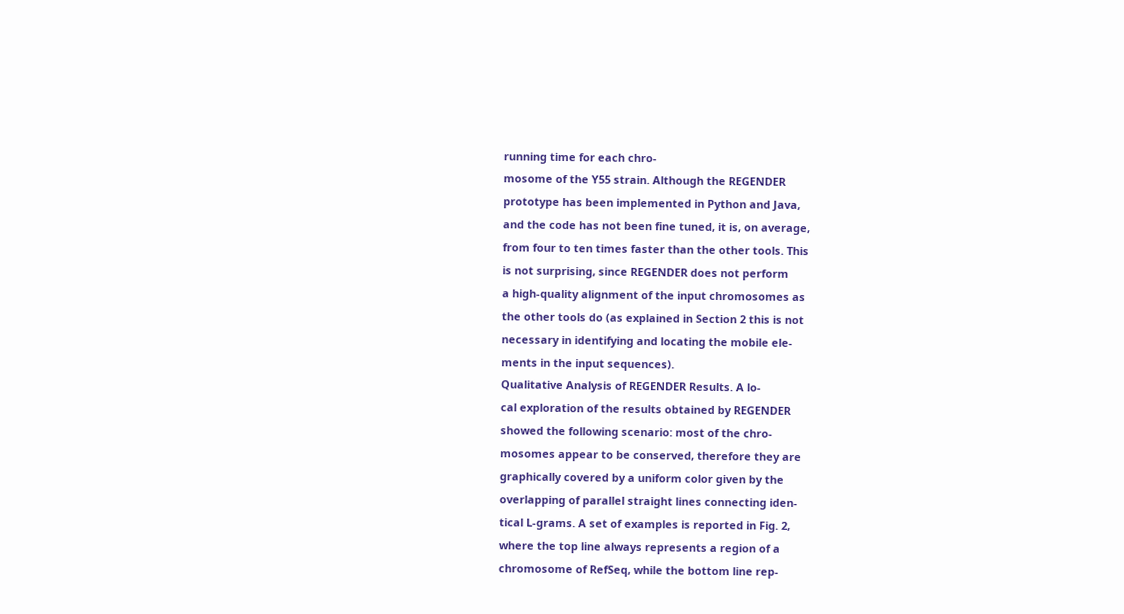running time for each chro-
mosome of the Y55 strain. Although the REGENDER
prototype has been implemented in Python and Java,
and the code has not been fine tuned, it is, on average,
from four to ten times faster than the other tools. This
is not surprising, since REGENDER does not perform
a high-quality alignment of the input chromosomes as
the other tools do (as explained in Section 2 this is not
necessary in identifying and locating the mobile ele-
ments in the input sequences).
Qualitative Analysis of REGENDER Results. A lo-
cal exploration of the results obtained by REGENDER
showed the following scenario: most of the chro-
mosomes appear to be conserved, therefore they are
graphically covered by a uniform color given by the
overlapping of parallel straight lines connecting iden-
tical L-grams. A set of examples is reported in Fig. 2,
where the top line always represents a region of a
chromosome of RefSeq, while the bottom line rep-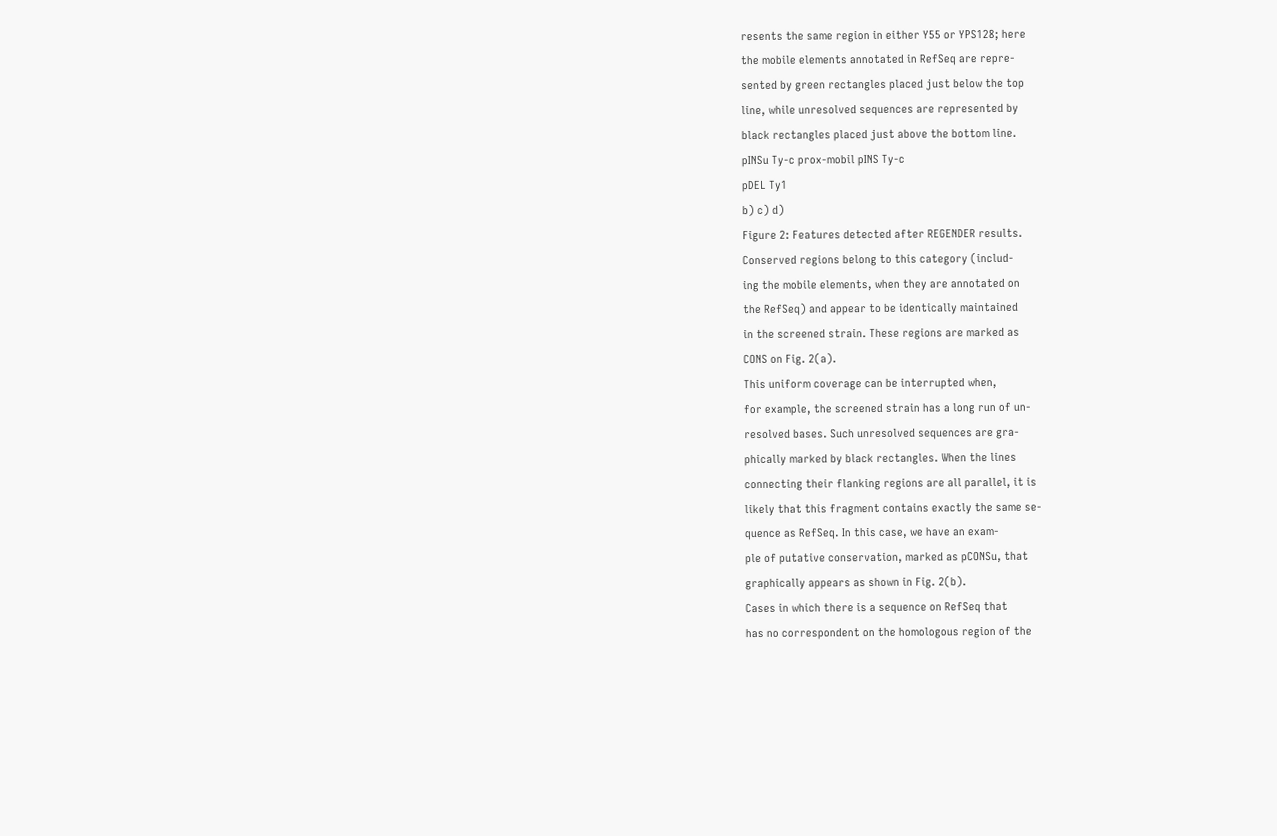resents the same region in either Y55 or YPS128; here
the mobile elements annotated in RefSeq are repre-
sented by green rectangles placed just below the top
line, while unresolved sequences are represented by
black rectangles placed just above the bottom line.
pINSu Ty-c prox-mobil pINS Ty-c
pDEL Ty1
b) c) d)
Figure 2: Features detected after REGENDER results.
Conserved regions belong to this category (includ-
ing the mobile elements, when they are annotated on
the RefSeq) and appear to be identically maintained
in the screened strain. These regions are marked as
CONS on Fig. 2(a).
This uniform coverage can be interrupted when,
for example, the screened strain has a long run of un-
resolved bases. Such unresolved sequences are gra-
phically marked by black rectangles. When the lines
connecting their flanking regions are all parallel, it is
likely that this fragment contains exactly the same se-
quence as RefSeq. In this case, we have an exam-
ple of putative conservation, marked as pCONSu, that
graphically appears as shown in Fig. 2(b).
Cases in which there is a sequence on RefSeq that
has no correspondent on the homologous region of the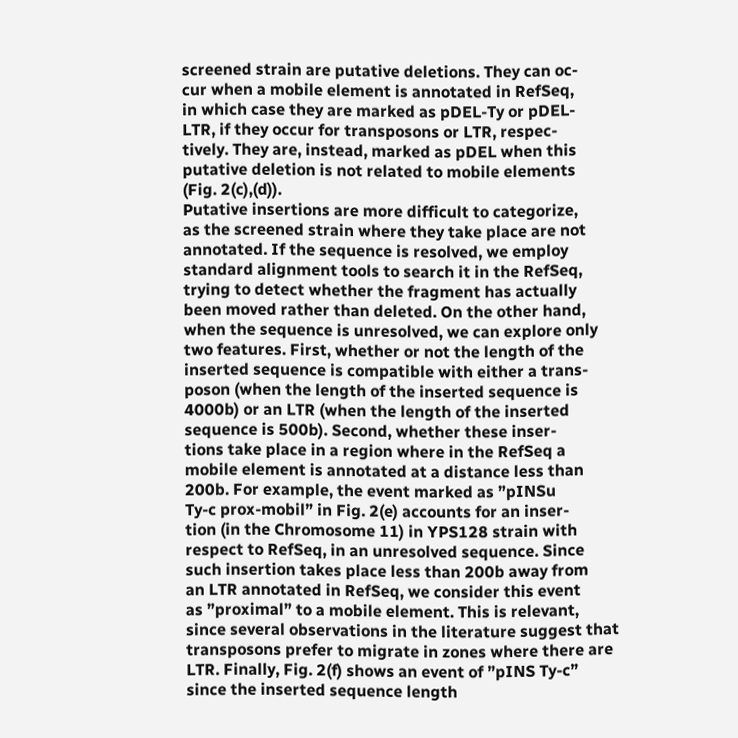screened strain are putative deletions. They can oc-
cur when a mobile element is annotated in RefSeq,
in which case they are marked as pDEL-Ty or pDEL-
LTR, if they occur for transposons or LTR, respec-
tively. They are, instead, marked as pDEL when this
putative deletion is not related to mobile elements
(Fig. 2(c),(d)).
Putative insertions are more difficult to categorize,
as the screened strain where they take place are not
annotated. If the sequence is resolved, we employ
standard alignment tools to search it in the RefSeq,
trying to detect whether the fragment has actually
been moved rather than deleted. On the other hand,
when the sequence is unresolved, we can explore only
two features. First, whether or not the length of the
inserted sequence is compatible with either a trans-
poson (when the length of the inserted sequence is
4000b) or an LTR (when the length of the inserted
sequence is 500b). Second, whether these inser-
tions take place in a region where in the RefSeq a
mobile element is annotated at a distance less than
200b. For example, the event marked as ”pINSu
Ty-c prox-mobil” in Fig. 2(e) accounts for an inser-
tion (in the Chromosome 11) in YPS128 strain with
respect to RefSeq, in an unresolved sequence. Since
such insertion takes place less than 200b away from
an LTR annotated in RefSeq, we consider this event
as ”proximal” to a mobile element. This is relevant,
since several observations in the literature suggest that
transposons prefer to migrate in zones where there are
LTR. Finally, Fig. 2(f) shows an event of ”pINS Ty-c”
since the inserted sequence length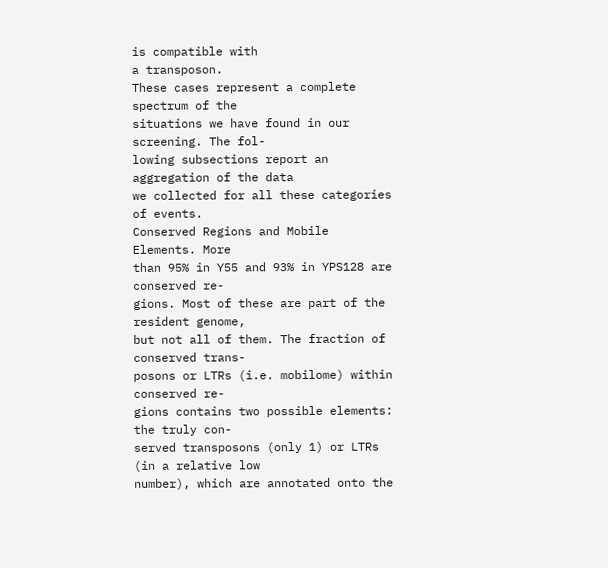is compatible with
a transposon.
These cases represent a complete spectrum of the
situations we have found in our screening. The fol-
lowing subsections report an aggregation of the data
we collected for all these categories of events.
Conserved Regions and Mobile Elements. More
than 95% in Y55 and 93% in YPS128 are conserved re-
gions. Most of these are part of the resident genome,
but not all of them. The fraction of conserved trans-
posons or LTRs (i.e. mobilome) within conserved re-
gions contains two possible elements: the truly con-
served transposons (only 1) or LTRs (in a relative low
number), which are annotated onto the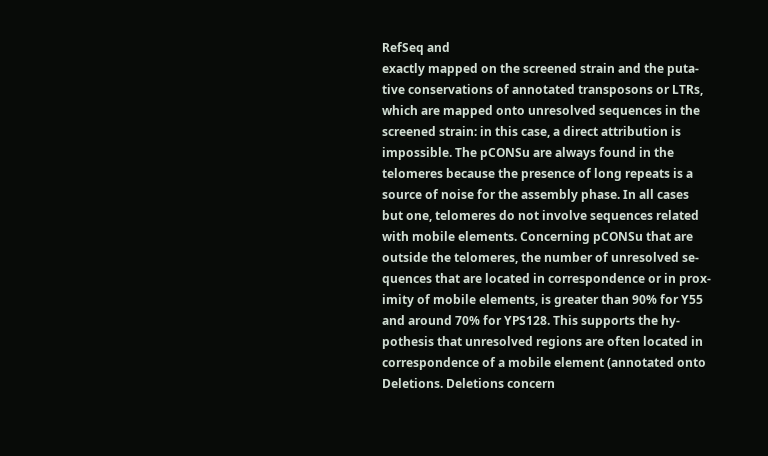RefSeq and
exactly mapped on the screened strain and the puta-
tive conservations of annotated transposons or LTRs,
which are mapped onto unresolved sequences in the
screened strain: in this case, a direct attribution is
impossible. The pCONSu are always found in the
telomeres because the presence of long repeats is a
source of noise for the assembly phase. In all cases
but one, telomeres do not involve sequences related
with mobile elements. Concerning pCONSu that are
outside the telomeres, the number of unresolved se-
quences that are located in correspondence or in prox-
imity of mobile elements, is greater than 90% for Y55
and around 70% for YPS128. This supports the hy-
pothesis that unresolved regions are often located in
correspondence of a mobile element (annotated onto
Deletions. Deletions concern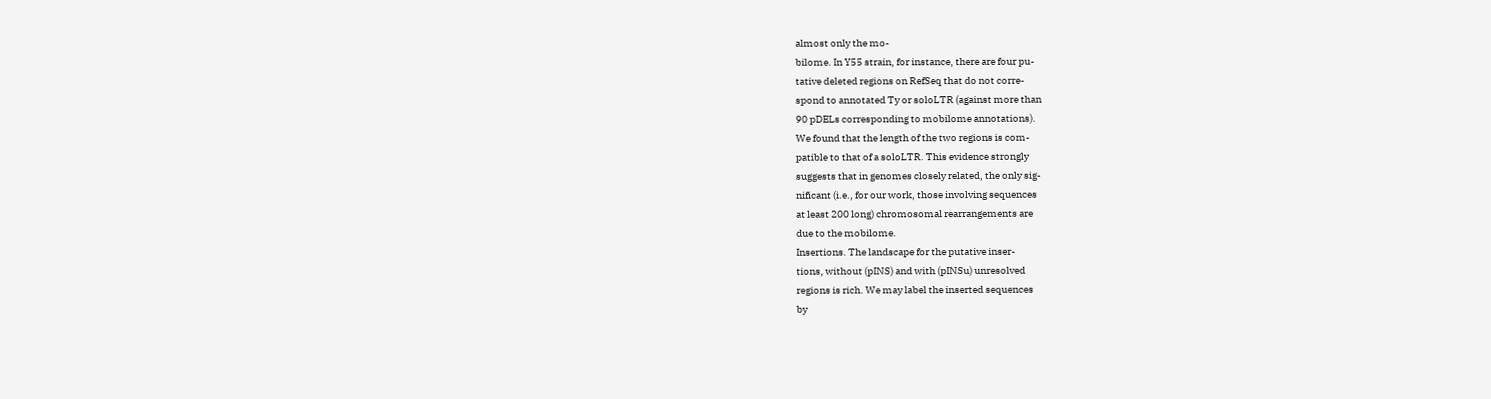almost only the mo-
bilome. In Y55 strain, for instance, there are four pu-
tative deleted regions on RefSeq that do not corre-
spond to annotated Ty or soloLTR (against more than
90 pDELs corresponding to mobilome annotations).
We found that the length of the two regions is com-
patible to that of a soloLTR. This evidence strongly
suggests that in genomes closely related, the only sig-
nificant (i.e., for our work, those involving sequences
at least 200 long) chromosomal rearrangements are
due to the mobilome.
Insertions. The landscape for the putative inser-
tions, without (pINS) and with (pINSu) unresolved
regions is rich. We may label the inserted sequences
by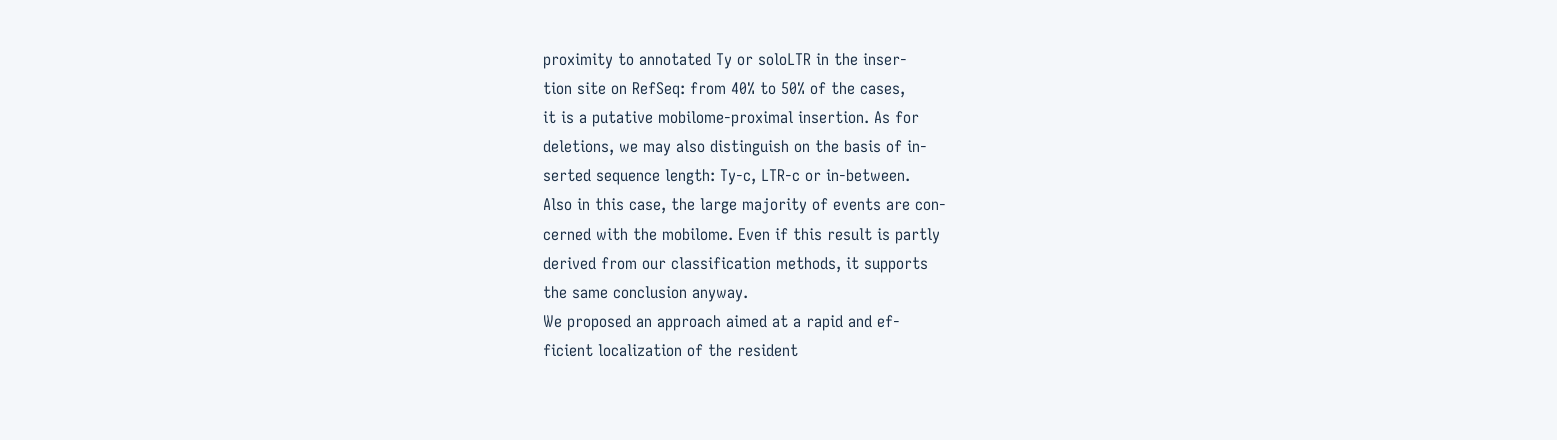proximity to annotated Ty or soloLTR in the inser-
tion site on RefSeq: from 40% to 50% of the cases,
it is a putative mobilome-proximal insertion. As for
deletions, we may also distinguish on the basis of in-
serted sequence length: Ty-c, LTR-c or in-between.
Also in this case, the large majority of events are con-
cerned with the mobilome. Even if this result is partly
derived from our classification methods, it supports
the same conclusion anyway.
We proposed an approach aimed at a rapid and ef-
ficient localization of the resident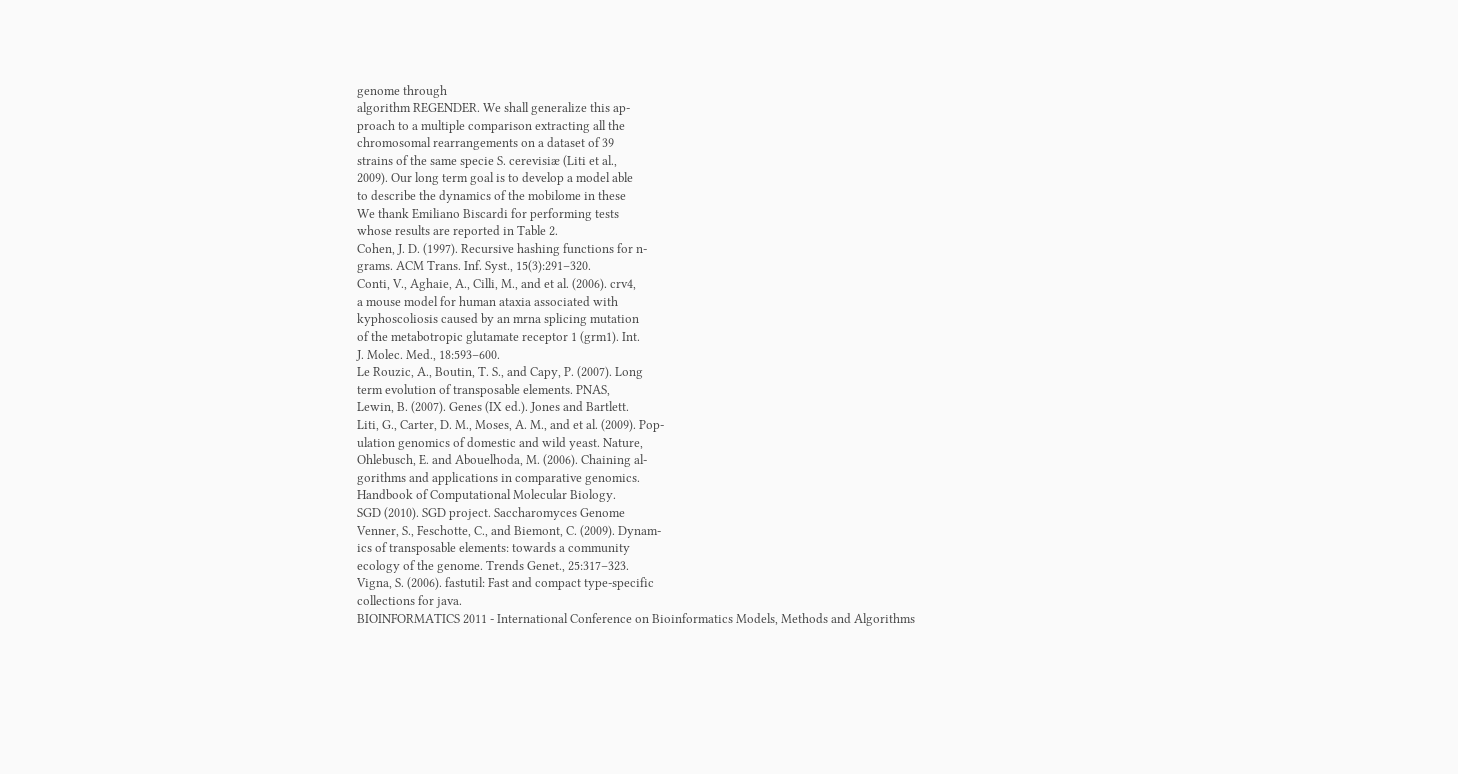genome through
algorithm REGENDER. We shall generalize this ap-
proach to a multiple comparison extracting all the
chromosomal rearrangements on a dataset of 39
strains of the same specie S. cerevisiæ (Liti et al.,
2009). Our long term goal is to develop a model able
to describe the dynamics of the mobilome in these
We thank Emiliano Biscardi for performing tests
whose results are reported in Table 2.
Cohen, J. D. (1997). Recursive hashing functions for n-
grams. ACM Trans. Inf. Syst., 15(3):291–320.
Conti, V., Aghaie, A., Cilli, M., and et al. (2006). crv4,
a mouse model for human ataxia associated with
kyphoscoliosis caused by an mrna splicing mutation
of the metabotropic glutamate receptor 1 (grm1). Int.
J. Molec. Med., 18:593–600.
Le Rouzic, A., Boutin, T. S., and Capy, P. (2007). Long
term evolution of transposable elements. PNAS,
Lewin, B. (2007). Genes (IX ed.). Jones and Bartlett.
Liti, G., Carter, D. M., Moses, A. M., and et al. (2009). Pop-
ulation genomics of domestic and wild yeast. Nature,
Ohlebusch, E. and Abouelhoda, M. (2006). Chaining al-
gorithms and applications in comparative genomics.
Handbook of Computational Molecular Biology.
SGD (2010). SGD project. Saccharomyces Genome
Venner, S., Feschotte, C., and Biemont, C. (2009). Dynam-
ics of transposable elements: towards a community
ecology of the genome. Trends Genet., 25:317–323.
Vigna, S. (2006). fastutil: Fast and compact type-specific
collections for java.
BIOINFORMATICS 2011 - International Conference on Bioinformatics Models, Methods and Algorithms